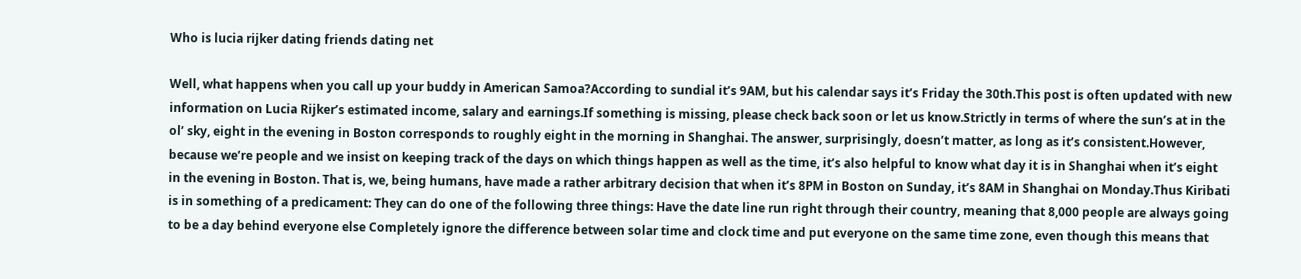Who is lucia rijker dating friends dating net

Well, what happens when you call up your buddy in American Samoa?According to sundial it’s 9AM, but his calendar says it’s Friday the 30th.This post is often updated with new information on Lucia Rijker’s estimated income, salary and earnings.If something is missing, please check back soon or let us know.Strictly in terms of where the sun’s at in the ol’ sky, eight in the evening in Boston corresponds to roughly eight in the morning in Shanghai. The answer, surprisingly, doesn’t matter, as long as it’s consistent.However, because we’re people and we insist on keeping track of the days on which things happen as well as the time, it’s also helpful to know what day it is in Shanghai when it’s eight in the evening in Boston. That is, we, being humans, have made a rather arbitrary decision that when it’s 8PM in Boston on Sunday, it’s 8AM in Shanghai on Monday.Thus Kiribati is in something of a predicament: They can do one of the following three things: Have the date line run right through their country, meaning that 8,000 people are always going to be a day behind everyone else Completely ignore the difference between solar time and clock time and put everyone on the same time zone, even though this means that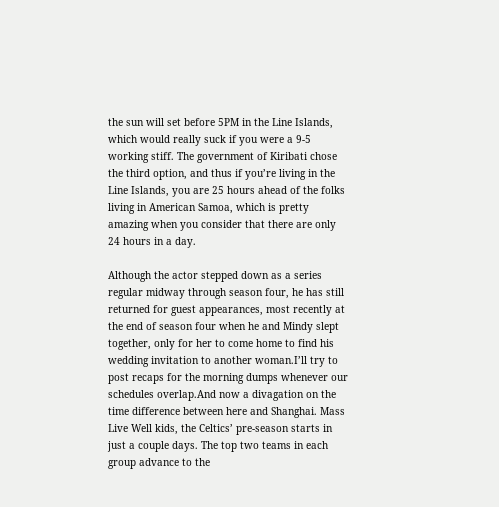the sun will set before 5PM in the Line Islands, which would really suck if you were a 9-5 working stiff. The government of Kiribati chose the third option, and thus if you’re living in the Line Islands, you are 25 hours ahead of the folks living in American Samoa, which is pretty amazing when you consider that there are only 24 hours in a day.

Although the actor stepped down as a series regular midway through season four, he has still returned for guest appearances, most recently at the end of season four when he and Mindy slept together, only for her to come home to find his wedding invitation to another woman.I’ll try to post recaps for the morning dumps whenever our schedules overlap.And now a divagation on the time difference between here and Shanghai. Mass Live Well kids, the Celtics’ pre-season starts in just a couple days. The top two teams in each group advance to the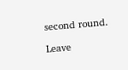second round.

Leave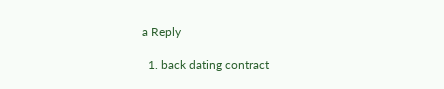a Reply

  1. back dating contract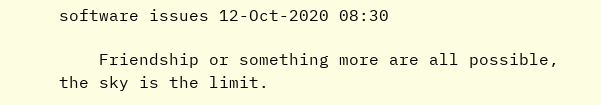software issues 12-Oct-2020 08:30

    Friendship or something more are all possible, the sky is the limit.